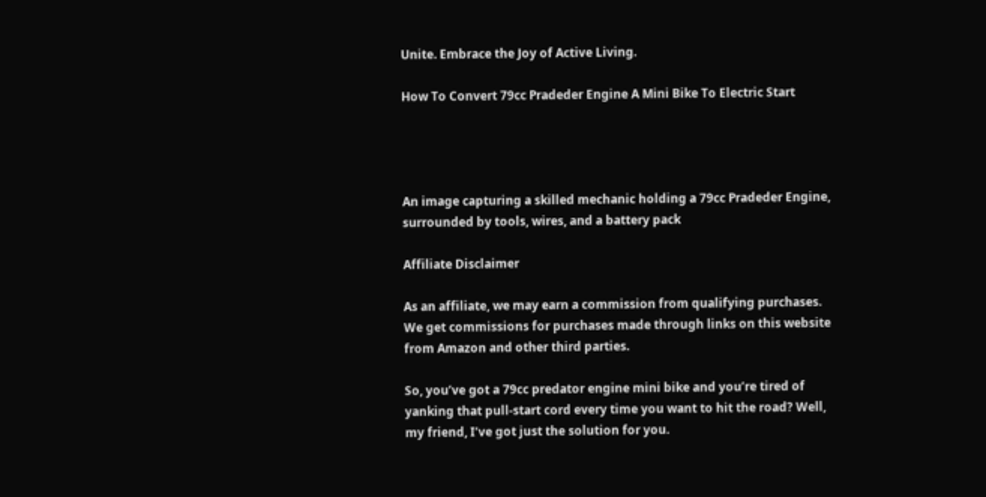Unite. Embrace the Joy of Active Living.

How To Convert 79cc Pradeder Engine A Mini Bike To Electric Start




An image capturing a skilled mechanic holding a 79cc Pradeder Engine, surrounded by tools, wires, and a battery pack

Affiliate Disclaimer

As an affiliate, we may earn a commission from qualifying purchases. We get commissions for purchases made through links on this website from Amazon and other third parties.

So, you’ve got a 79cc predator engine mini bike and you’re tired of yanking that pull-start cord every time you want to hit the road? Well, my friend, I’ve got just the solution for you.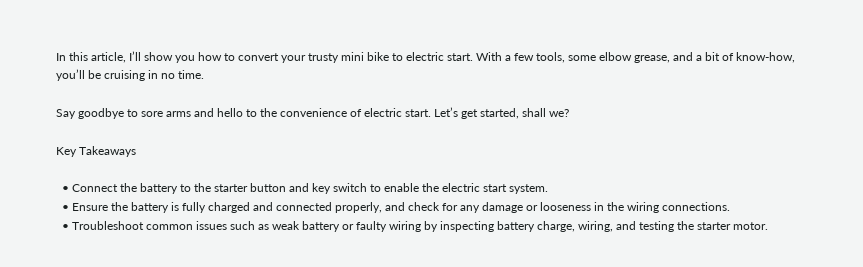In this article, I’ll show you how to convert your trusty mini bike to electric start. With a few tools, some elbow grease, and a bit of know-how, you’ll be cruising in no time.

Say goodbye to sore arms and hello to the convenience of electric start. Let’s get started, shall we?

Key Takeaways

  • Connect the battery to the starter button and key switch to enable the electric start system.
  • Ensure the battery is fully charged and connected properly, and check for any damage or looseness in the wiring connections.
  • Troubleshoot common issues such as weak battery or faulty wiring by inspecting battery charge, wiring, and testing the starter motor.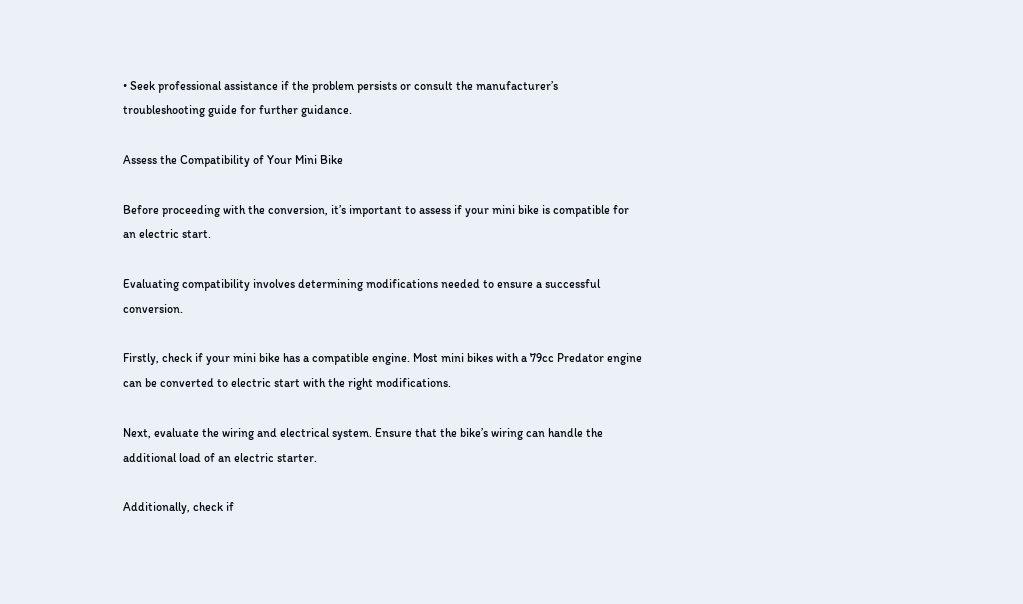• Seek professional assistance if the problem persists or consult the manufacturer’s troubleshooting guide for further guidance.

Assess the Compatibility of Your Mini Bike

Before proceeding with the conversion, it’s important to assess if your mini bike is compatible for an electric start.

Evaluating compatibility involves determining modifications needed to ensure a successful conversion.

Firstly, check if your mini bike has a compatible engine. Most mini bikes with a 79cc Predator engine can be converted to electric start with the right modifications.

Next, evaluate the wiring and electrical system. Ensure that the bike’s wiring can handle the additional load of an electric starter.

Additionally, check if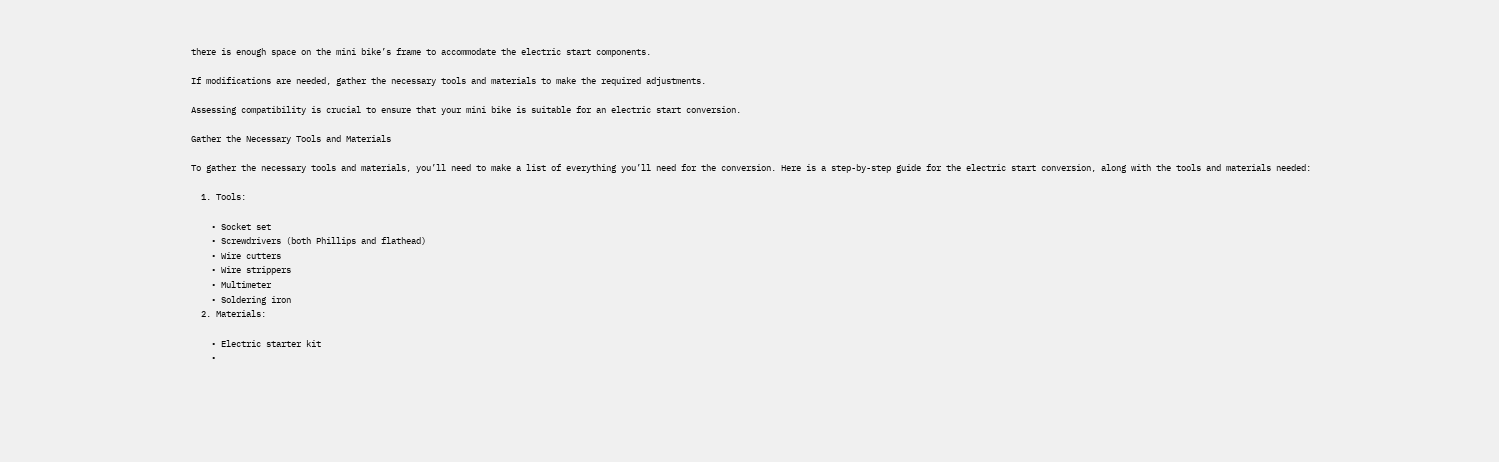there is enough space on the mini bike’s frame to accommodate the electric start components.

If modifications are needed, gather the necessary tools and materials to make the required adjustments.

Assessing compatibility is crucial to ensure that your mini bike is suitable for an electric start conversion.

Gather the Necessary Tools and Materials

To gather the necessary tools and materials, you’ll need to make a list of everything you’ll need for the conversion. Here is a step-by-step guide for the electric start conversion, along with the tools and materials needed:

  1. Tools:

    • Socket set
    • Screwdrivers (both Phillips and flathead)
    • Wire cutters
    • Wire strippers
    • Multimeter
    • Soldering iron
  2. Materials:

    • Electric starter kit
    •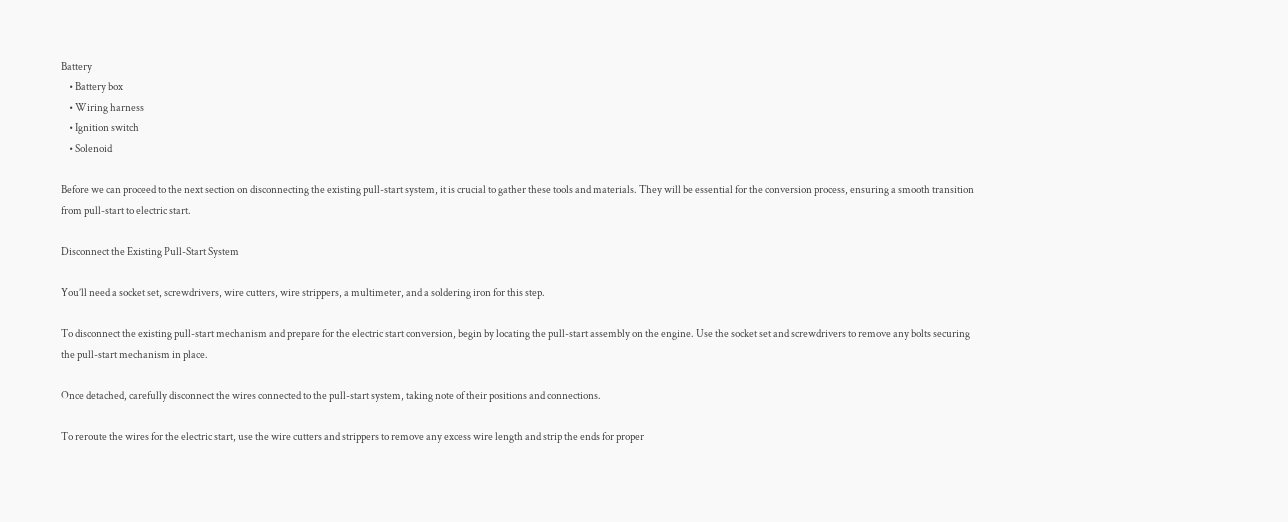Battery
    • Battery box
    • Wiring harness
    • Ignition switch
    • Solenoid

Before we can proceed to the next section on disconnecting the existing pull-start system, it is crucial to gather these tools and materials. They will be essential for the conversion process, ensuring a smooth transition from pull-start to electric start.

Disconnect the Existing Pull-Start System

You’ll need a socket set, screwdrivers, wire cutters, wire strippers, a multimeter, and a soldering iron for this step.

To disconnect the existing pull-start mechanism and prepare for the electric start conversion, begin by locating the pull-start assembly on the engine. Use the socket set and screwdrivers to remove any bolts securing the pull-start mechanism in place.

Once detached, carefully disconnect the wires connected to the pull-start system, taking note of their positions and connections.

To reroute the wires for the electric start, use the wire cutters and strippers to remove any excess wire length and strip the ends for proper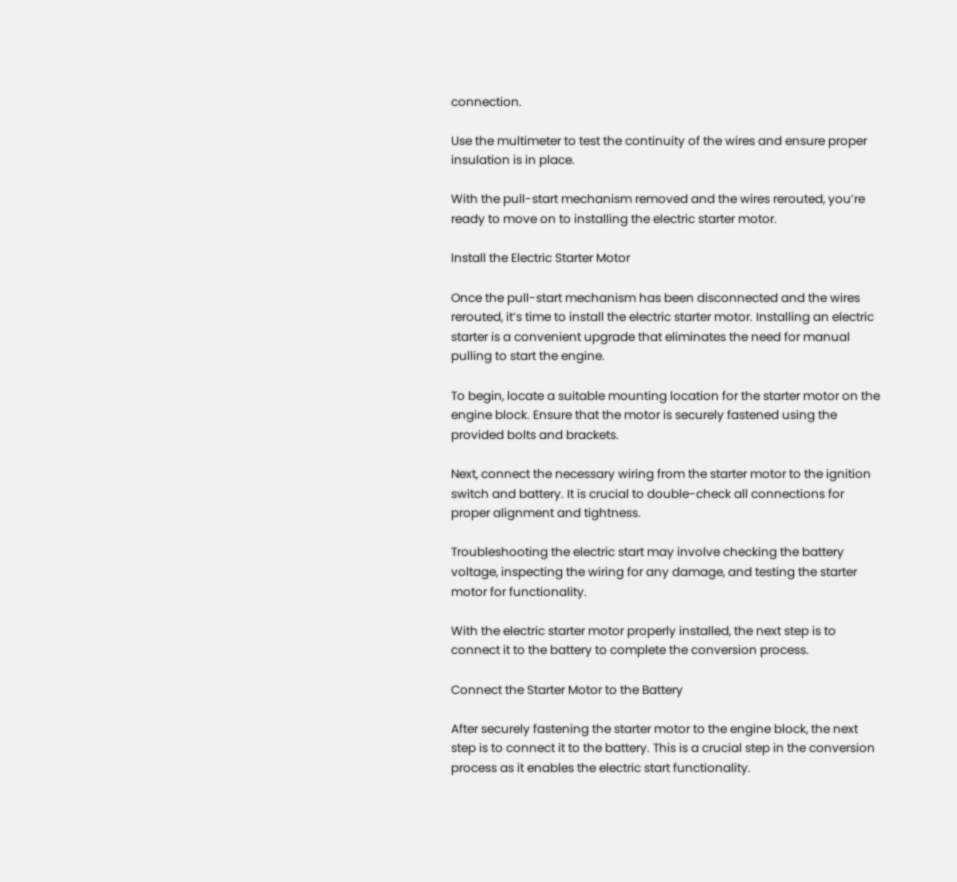connection.

Use the multimeter to test the continuity of the wires and ensure proper insulation is in place.

With the pull-start mechanism removed and the wires rerouted, you’re ready to move on to installing the electric starter motor.

Install the Electric Starter Motor

Once the pull-start mechanism has been disconnected and the wires rerouted, it’s time to install the electric starter motor. Installing an electric starter is a convenient upgrade that eliminates the need for manual pulling to start the engine.

To begin, locate a suitable mounting location for the starter motor on the engine block. Ensure that the motor is securely fastened using the provided bolts and brackets.

Next, connect the necessary wiring from the starter motor to the ignition switch and battery. It is crucial to double-check all connections for proper alignment and tightness.

Troubleshooting the electric start may involve checking the battery voltage, inspecting the wiring for any damage, and testing the starter motor for functionality.

With the electric starter motor properly installed, the next step is to connect it to the battery to complete the conversion process.

Connect the Starter Motor to the Battery

After securely fastening the starter motor to the engine block, the next step is to connect it to the battery. This is a crucial step in the conversion process as it enables the electric start functionality.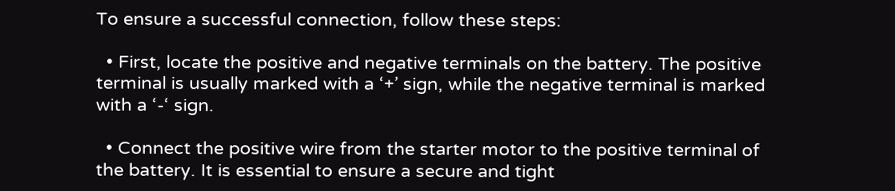To ensure a successful connection, follow these steps:

  • First, locate the positive and negative terminals on the battery. The positive terminal is usually marked with a ‘+’ sign, while the negative terminal is marked with a ‘-‘ sign.

  • Connect the positive wire from the starter motor to the positive terminal of the battery. It is essential to ensure a secure and tight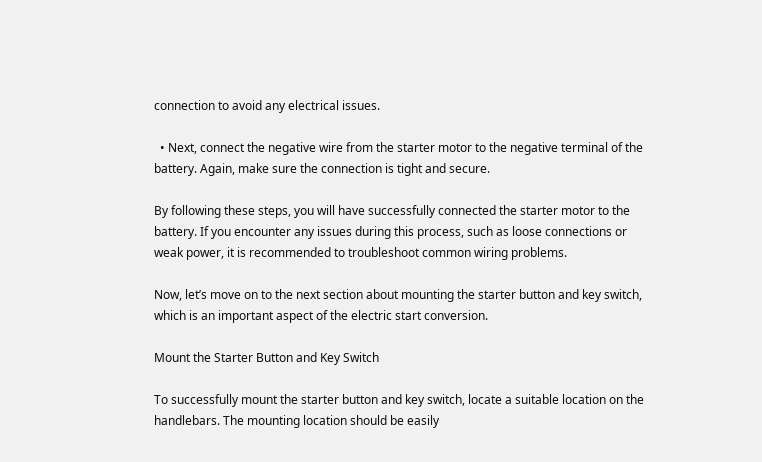connection to avoid any electrical issues.

  • Next, connect the negative wire from the starter motor to the negative terminal of the battery. Again, make sure the connection is tight and secure.

By following these steps, you will have successfully connected the starter motor to the battery. If you encounter any issues during this process, such as loose connections or weak power, it is recommended to troubleshoot common wiring problems.

Now, let’s move on to the next section about mounting the starter button and key switch, which is an important aspect of the electric start conversion.

Mount the Starter Button and Key Switch

To successfully mount the starter button and key switch, locate a suitable location on the handlebars. The mounting location should be easily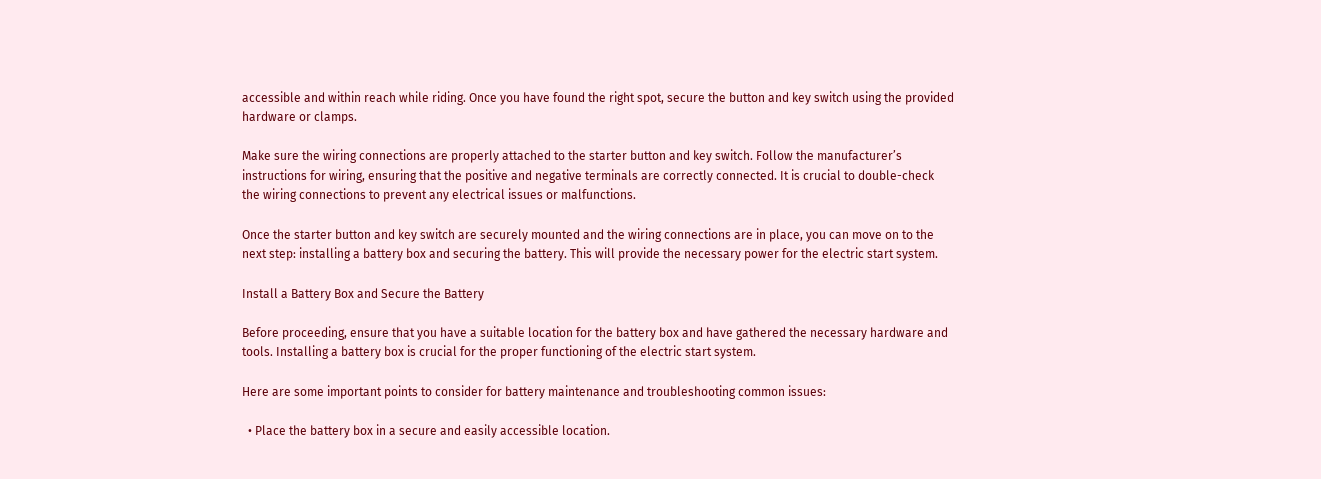accessible and within reach while riding. Once you have found the right spot, secure the button and key switch using the provided hardware or clamps.

Make sure the wiring connections are properly attached to the starter button and key switch. Follow the manufacturer’s instructions for wiring, ensuring that the positive and negative terminals are correctly connected. It is crucial to double-check the wiring connections to prevent any electrical issues or malfunctions.

Once the starter button and key switch are securely mounted and the wiring connections are in place, you can move on to the next step: installing a battery box and securing the battery. This will provide the necessary power for the electric start system.

Install a Battery Box and Secure the Battery

Before proceeding, ensure that you have a suitable location for the battery box and have gathered the necessary hardware and tools. Installing a battery box is crucial for the proper functioning of the electric start system.

Here are some important points to consider for battery maintenance and troubleshooting common issues:

  • Place the battery box in a secure and easily accessible location.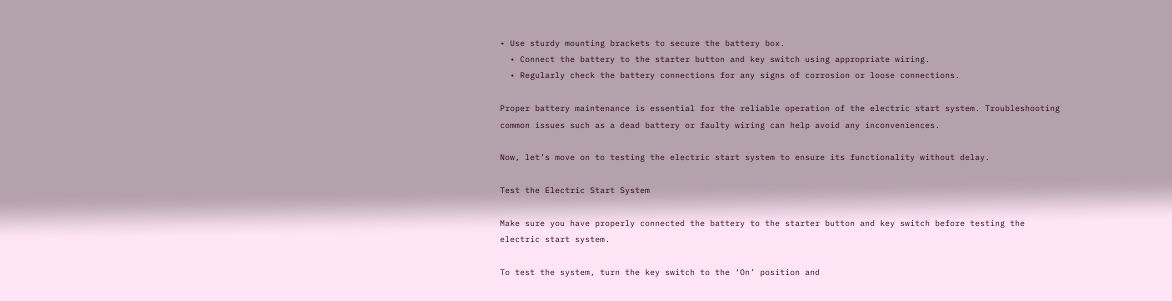• Use sturdy mounting brackets to secure the battery box.
  • Connect the battery to the starter button and key switch using appropriate wiring.
  • Regularly check the battery connections for any signs of corrosion or loose connections.

Proper battery maintenance is essential for the reliable operation of the electric start system. Troubleshooting common issues such as a dead battery or faulty wiring can help avoid any inconveniences.

Now, let’s move on to testing the electric start system to ensure its functionality without delay.

Test the Electric Start System

Make sure you have properly connected the battery to the starter button and key switch before testing the electric start system.

To test the system, turn the key switch to the ‘On’ position and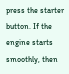press the starter button. If the engine starts smoothly, then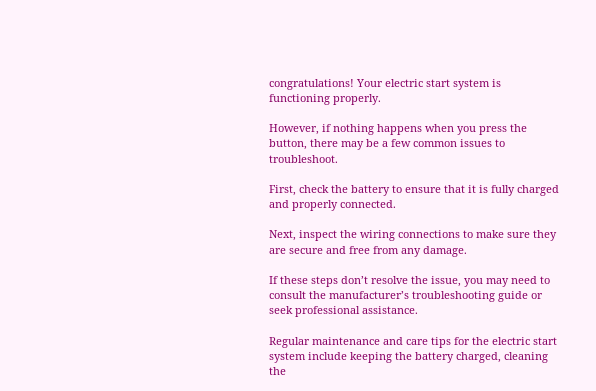congratulations! Your electric start system is functioning properly.

However, if nothing happens when you press the button, there may be a few common issues to troubleshoot.

First, check the battery to ensure that it is fully charged and properly connected.

Next, inspect the wiring connections to make sure they are secure and free from any damage.

If these steps don’t resolve the issue, you may need to consult the manufacturer’s troubleshooting guide or seek professional assistance.

Regular maintenance and care tips for the electric start system include keeping the battery charged, cleaning the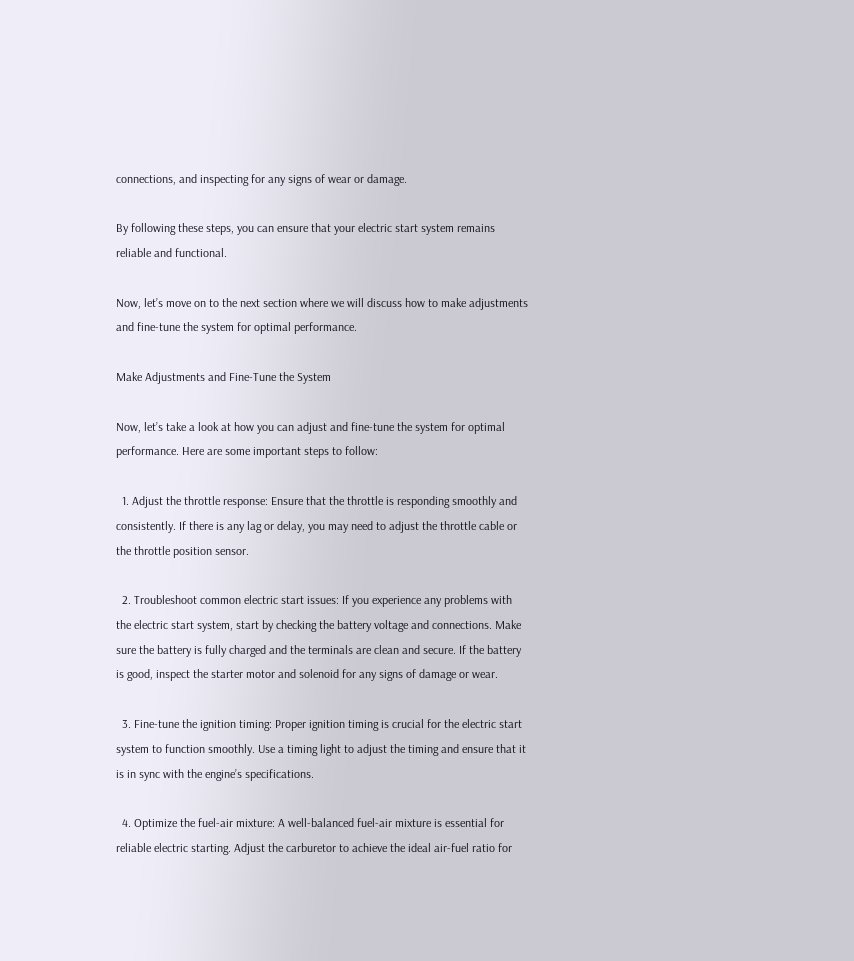connections, and inspecting for any signs of wear or damage.

By following these steps, you can ensure that your electric start system remains reliable and functional.

Now, let’s move on to the next section where we will discuss how to make adjustments and fine-tune the system for optimal performance.

Make Adjustments and Fine-Tune the System

Now, let’s take a look at how you can adjust and fine-tune the system for optimal performance. Here are some important steps to follow:

  1. Adjust the throttle response: Ensure that the throttle is responding smoothly and consistently. If there is any lag or delay, you may need to adjust the throttle cable or the throttle position sensor.

  2. Troubleshoot common electric start issues: If you experience any problems with the electric start system, start by checking the battery voltage and connections. Make sure the battery is fully charged and the terminals are clean and secure. If the battery is good, inspect the starter motor and solenoid for any signs of damage or wear.

  3. Fine-tune the ignition timing: Proper ignition timing is crucial for the electric start system to function smoothly. Use a timing light to adjust the timing and ensure that it is in sync with the engine’s specifications.

  4. Optimize the fuel-air mixture: A well-balanced fuel-air mixture is essential for reliable electric starting. Adjust the carburetor to achieve the ideal air-fuel ratio for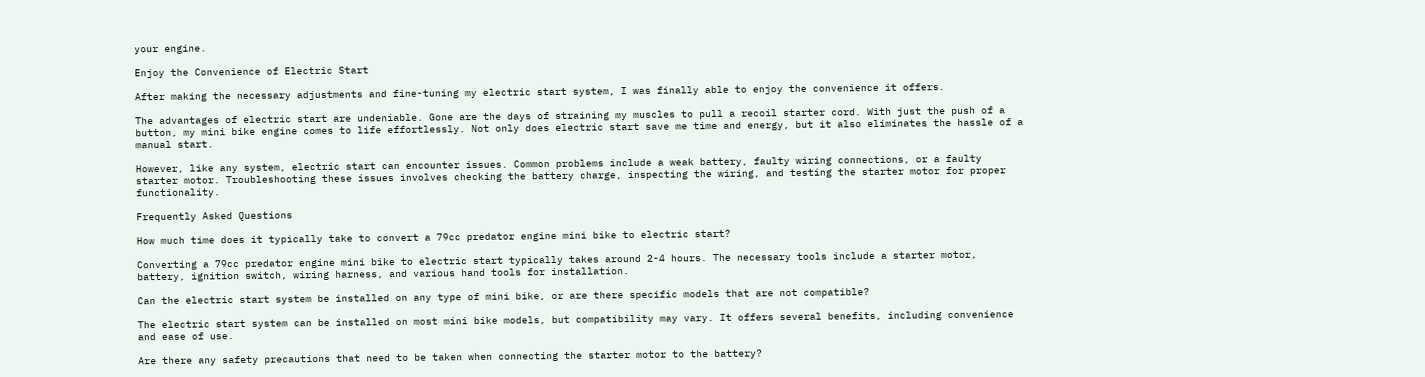your engine.

Enjoy the Convenience of Electric Start

After making the necessary adjustments and fine-tuning my electric start system, I was finally able to enjoy the convenience it offers.

The advantages of electric start are undeniable. Gone are the days of straining my muscles to pull a recoil starter cord. With just the push of a button, my mini bike engine comes to life effortlessly. Not only does electric start save me time and energy, but it also eliminates the hassle of a manual start.

However, like any system, electric start can encounter issues. Common problems include a weak battery, faulty wiring connections, or a faulty starter motor. Troubleshooting these issues involves checking the battery charge, inspecting the wiring, and testing the starter motor for proper functionality.

Frequently Asked Questions

How much time does it typically take to convert a 79cc predator engine mini bike to electric start?

Converting a 79cc predator engine mini bike to electric start typically takes around 2-4 hours. The necessary tools include a starter motor, battery, ignition switch, wiring harness, and various hand tools for installation.

Can the electric start system be installed on any type of mini bike, or are there specific models that are not compatible?

The electric start system can be installed on most mini bike models, but compatibility may vary. It offers several benefits, including convenience and ease of use.

Are there any safety precautions that need to be taken when connecting the starter motor to the battery?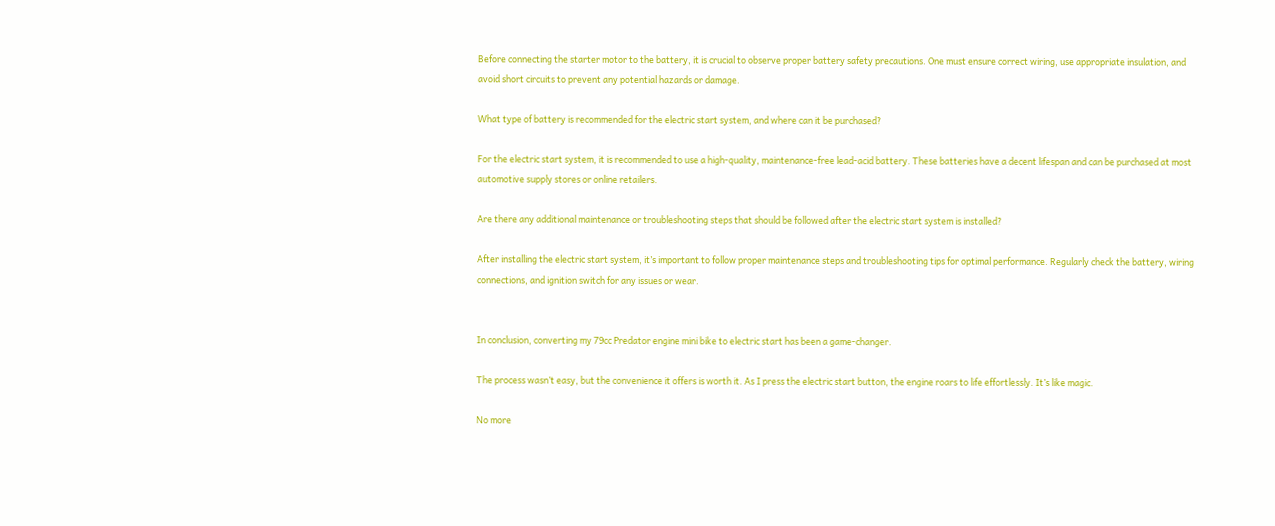Before connecting the starter motor to the battery, it is crucial to observe proper battery safety precautions. One must ensure correct wiring, use appropriate insulation, and avoid short circuits to prevent any potential hazards or damage.

What type of battery is recommended for the electric start system, and where can it be purchased?

For the electric start system, it is recommended to use a high-quality, maintenance-free lead-acid battery. These batteries have a decent lifespan and can be purchased at most automotive supply stores or online retailers.

Are there any additional maintenance or troubleshooting steps that should be followed after the electric start system is installed?

After installing the electric start system, it’s important to follow proper maintenance steps and troubleshooting tips for optimal performance. Regularly check the battery, wiring connections, and ignition switch for any issues or wear.


In conclusion, converting my 79cc Predator engine mini bike to electric start has been a game-changer.

The process wasn’t easy, but the convenience it offers is worth it. As I press the electric start button, the engine roars to life effortlessly. It’s like magic.

No more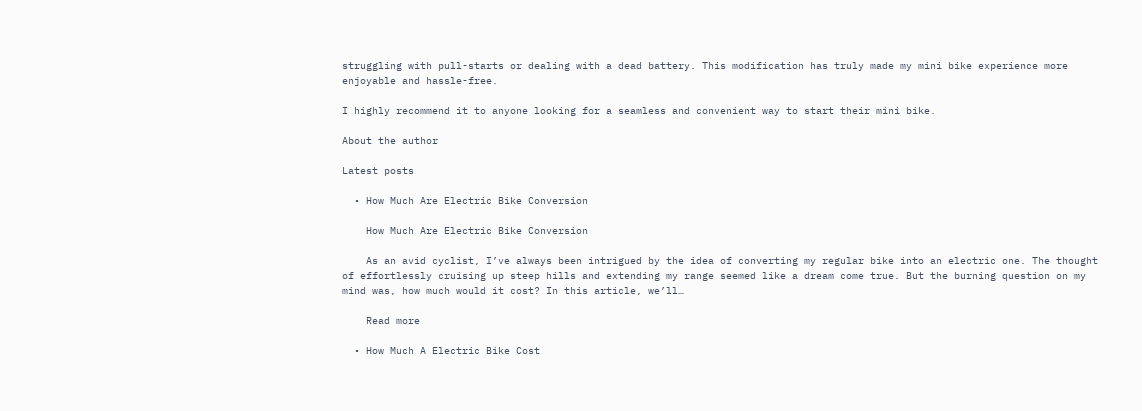struggling with pull-starts or dealing with a dead battery. This modification has truly made my mini bike experience more enjoyable and hassle-free.

I highly recommend it to anyone looking for a seamless and convenient way to start their mini bike.

About the author

Latest posts

  • How Much Are Electric Bike Conversion

    How Much Are Electric Bike Conversion

    As an avid cyclist, I’ve always been intrigued by the idea of converting my regular bike into an electric one. The thought of effortlessly cruising up steep hills and extending my range seemed like a dream come true. But the burning question on my mind was, how much would it cost? In this article, we’ll…

    Read more

  • How Much A Electric Bike Cost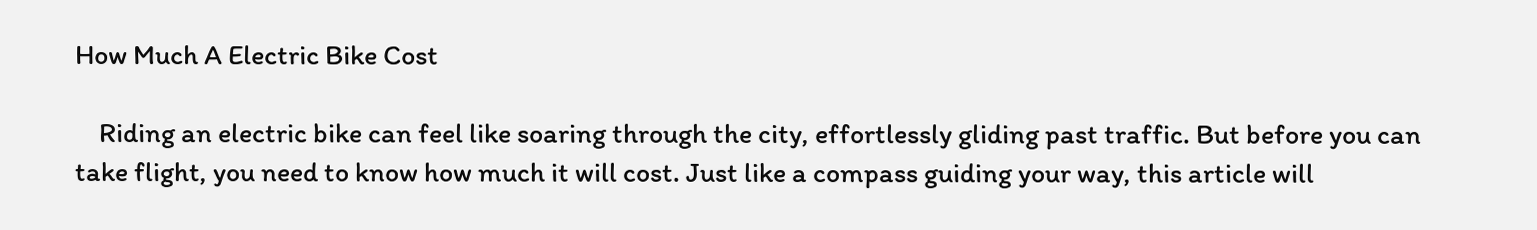How Much A Electric Bike Cost

    Riding an electric bike can feel like soaring through the city, effortlessly gliding past traffic. But before you can take flight, you need to know how much it will cost. Just like a compass guiding your way, this article will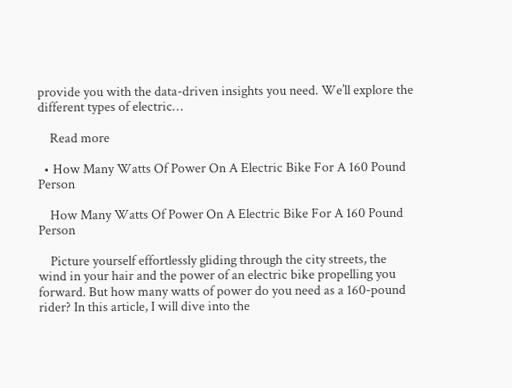provide you with the data-driven insights you need. We’ll explore the different types of electric…

    Read more

  • How Many Watts Of Power On A Electric Bike For A 160 Pound Person

    How Many Watts Of Power On A Electric Bike For A 160 Pound Person

    Picture yourself effortlessly gliding through the city streets, the wind in your hair and the power of an electric bike propelling you forward. But how many watts of power do you need as a 160-pound rider? In this article, I will dive into the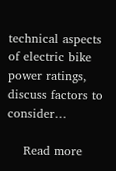technical aspects of electric bike power ratings, discuss factors to consider…

    Read more